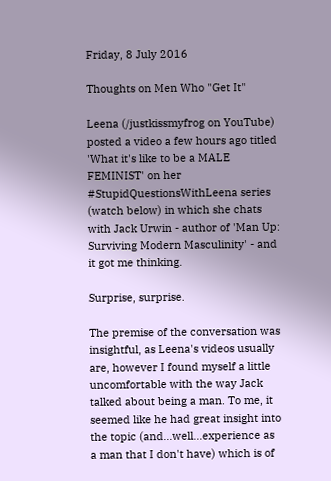Friday, 8 July 2016

Thoughts on Men Who "Get It"

Leena (/justkissmyfrog on YouTube) posted a video a few hours ago titled 'What it's like to be a MALE FEMINIST' on her #StupidQuestionsWithLeena series (watch below) in which she chats with Jack Urwin - author of 'Man Up: Surviving Modern Masculinity' - and it got me thinking.

Surprise, surprise.

The premise of the conversation was insightful, as Leena's videos usually are, however I found myself a little uncomfortable with the way Jack talked about being a man. To me, it seemed like he had great insight into the topic (and...well...experience as a man that I don't have) which is of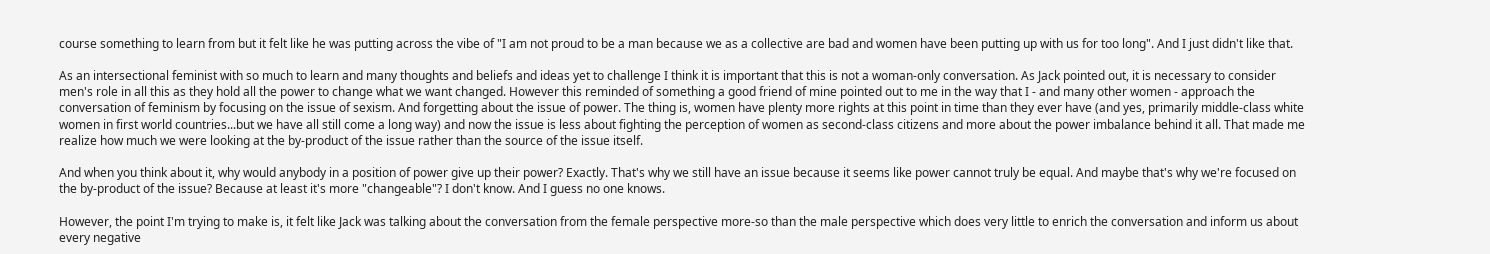course something to learn from but it felt like he was putting across the vibe of "I am not proud to be a man because we as a collective are bad and women have been putting up with us for too long". And I just didn't like that.

As an intersectional feminist with so much to learn and many thoughts and beliefs and ideas yet to challenge I think it is important that this is not a woman-only conversation. As Jack pointed out, it is necessary to consider men's role in all this as they hold all the power to change what we want changed. However this reminded of something a good friend of mine pointed out to me in the way that I - and many other women - approach the conversation of feminism by focusing on the issue of sexism. And forgetting about the issue of power. The thing is, women have plenty more rights at this point in time than they ever have (and yes, primarily middle-class white women in first world countries...but we have all still come a long way) and now the issue is less about fighting the perception of women as second-class citizens and more about the power imbalance behind it all. That made me realize how much we were looking at the by-product of the issue rather than the source of the issue itself.

And when you think about it, why would anybody in a position of power give up their power? Exactly. That's why we still have an issue because it seems like power cannot truly be equal. And maybe that's why we're focused on the by-product of the issue? Because at least it's more "changeable"? I don't know. And I guess no one knows.

However, the point I'm trying to make is, it felt like Jack was talking about the conversation from the female perspective more-so than the male perspective which does very little to enrich the conversation and inform us about every negative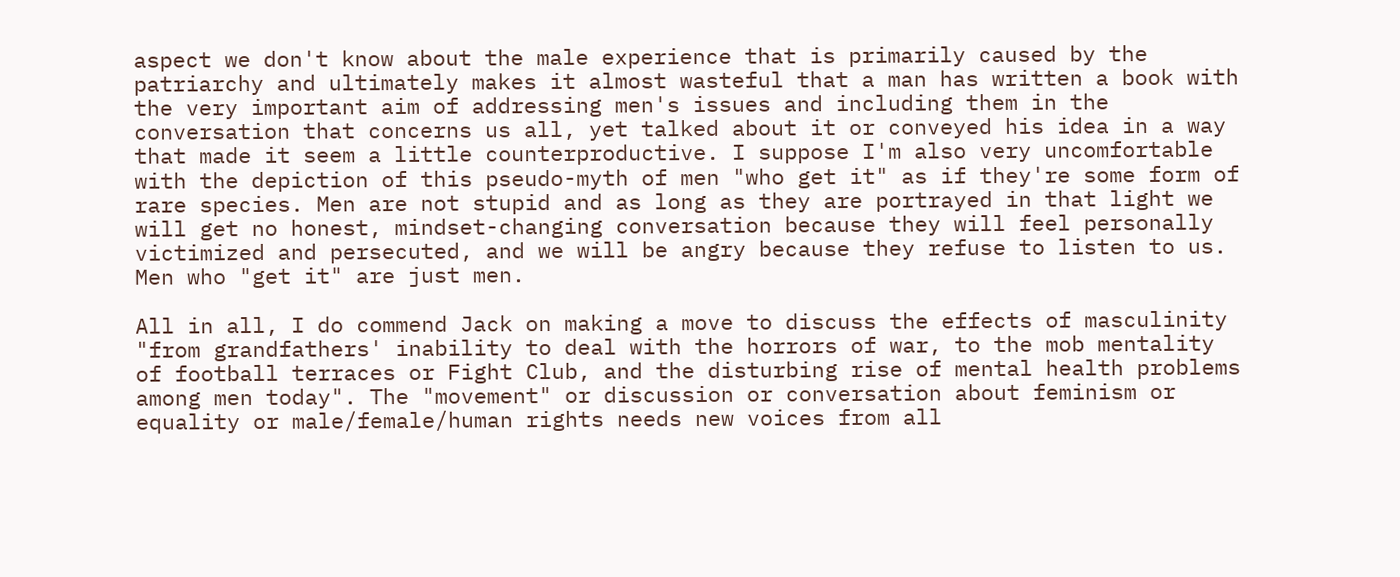aspect we don't know about the male experience that is primarily caused by the patriarchy and ultimately makes it almost wasteful that a man has written a book with the very important aim of addressing men's issues and including them in the conversation that concerns us all, yet talked about it or conveyed his idea in a way that made it seem a little counterproductive. I suppose I'm also very uncomfortable with the depiction of this pseudo-myth of men "who get it" as if they're some form of rare species. Men are not stupid and as long as they are portrayed in that light we will get no honest, mindset-changing conversation because they will feel personally victimized and persecuted, and we will be angry because they refuse to listen to us. Men who "get it" are just men.

All in all, I do commend Jack on making a move to discuss the effects of masculinity "from grandfathers' inability to deal with the horrors of war, to the mob mentality of football terraces or Fight Club, and the disturbing rise of mental health problems among men today". The "movement" or discussion or conversation about feminism or equality or male/female/human rights needs new voices from all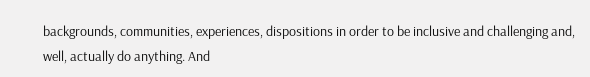backgrounds, communities, experiences, dispositions in order to be inclusive and challenging and, well, actually do anything. And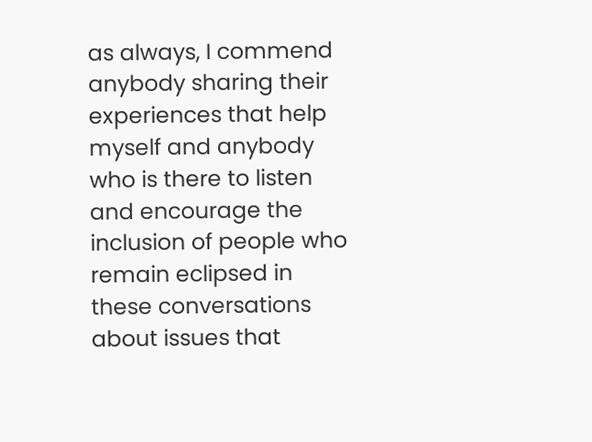as always, I commend anybody sharing their experiences that help myself and anybody who is there to listen and encourage the inclusion of people who remain eclipsed in these conversations about issues that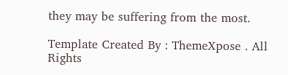they may be suffering from the most.

Template Created By : ThemeXpose . All Rights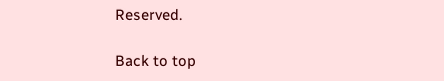Reserved.

Back to top